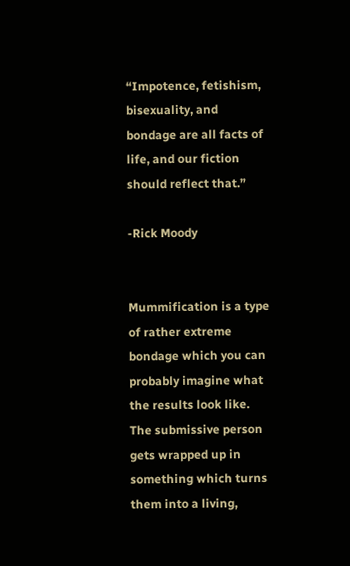“Impotence, fetishism, bisexuality, and bondage are all facts of life, and our fiction should reflect that.”

-Rick Moody


Mummification is a type of rather extreme bondage which you can probably imagine what the results look like. The submissive person gets wrapped up in something which turns them into a living,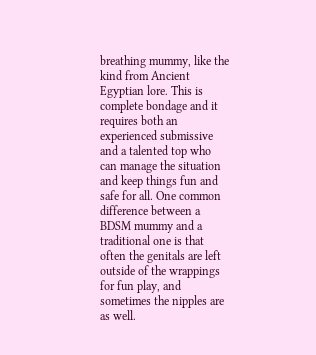breathing mummy, like the kind from Ancient Egyptian lore. This is complete bondage and it requires both an experienced submissive and a talented top who can manage the situation and keep things fun and safe for all. One common difference between a BDSM mummy and a traditional one is that often the genitals are left outside of the wrappings for fun play, and sometimes the nipples are as well.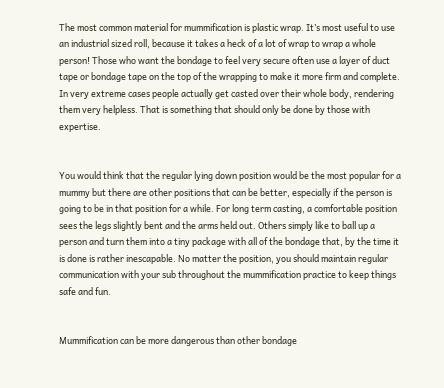The most common material for mummification is plastic wrap. It’s most useful to use an industrial sized roll, because it takes a heck of a lot of wrap to wrap a whole person! Those who want the bondage to feel very secure often use a layer of duct tape or bondage tape on the top of the wrapping to make it more firm and complete. In very extreme cases people actually get casted over their whole body, rendering them very helpless. That is something that should only be done by those with expertise.


You would think that the regular lying down position would be the most popular for a mummy but there are other positions that can be better, especially if the person is going to be in that position for a while. For long term casting, a comfortable position sees the legs slightly bent and the arms held out. Others simply like to ball up a person and turn them into a tiny package with all of the bondage that, by the time it is done is rather inescapable. No matter the position, you should maintain regular communication with your sub throughout the mummification practice to keep things safe and fun.


Mummification can be more dangerous than other bondage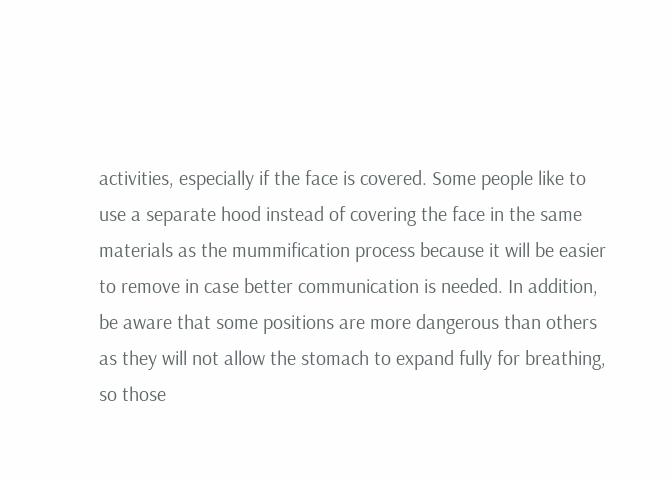activities, especially if the face is covered. Some people like to use a separate hood instead of covering the face in the same materials as the mummification process because it will be easier to remove in case better communication is needed. In addition, be aware that some positions are more dangerous than others as they will not allow the stomach to expand fully for breathing, so those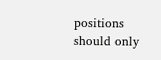positions should only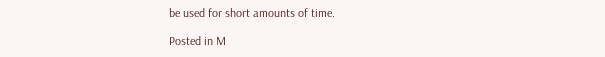be used for short amounts of time.

Posted in M